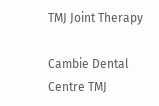TMJ Joint Therapy

Cambie Dental Centre TMJ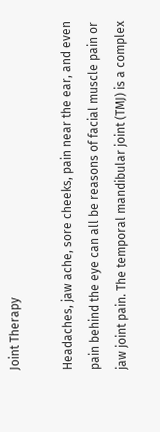Joint Therapy

Headaches, jaw ache, sore cheeks, pain near the ear, and even pain behind the eye can all be reasons of facial muscle pain or jaw joint pain. The temporal mandibular joint (TMJ) is a complex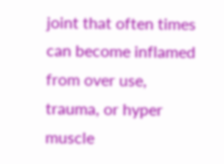joint that often times can become inflamed from over use, trauma, or hyper muscle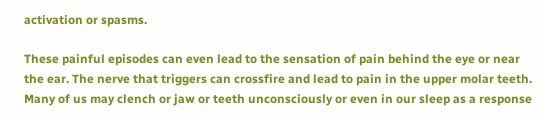activation or spasms.

These painful episodes can even lead to the sensation of pain behind the eye or near the ear. The nerve that triggers can crossfire and lead to pain in the upper molar teeth. Many of us may clench or jaw or teeth unconsciously or even in our sleep as a response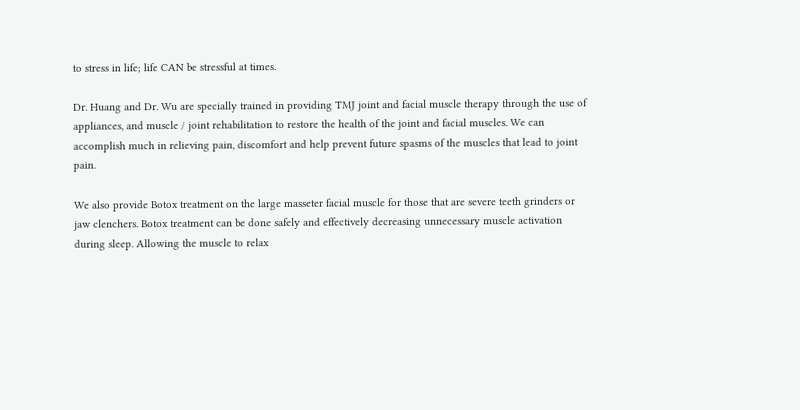to stress in life; life CAN be stressful at times.

Dr. Huang and Dr. Wu are specially trained in providing TMJ joint and facial muscle therapy through the use of appliances, and muscle / joint rehabilitation to restore the health of the joint and facial muscles. We can accomplish much in relieving pain, discomfort and help prevent future spasms of the muscles that lead to joint pain.

We also provide Botox treatment on the large masseter facial muscle for those that are severe teeth grinders or jaw clenchers. Botox treatment can be done safely and effectively decreasing unnecessary muscle activation during sleep. Allowing the muscle to relax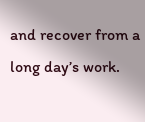and recover from a long day’s work.